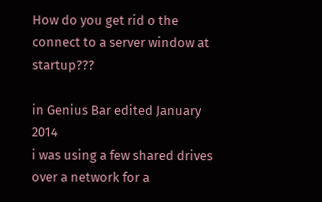How do you get rid o the connect to a server window at startup???

in Genius Bar edited January 2014
i was using a few shared drives over a network for a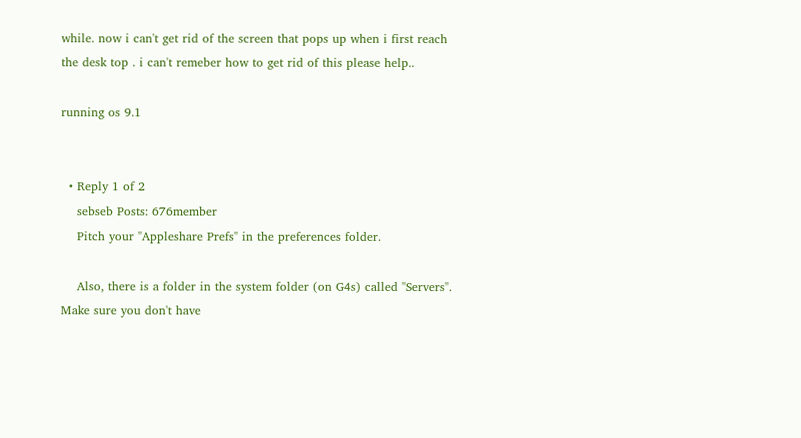while. now i can't get rid of the screen that pops up when i first reach the desk top . i can't remeber how to get rid of this please help..

running os 9.1


  • Reply 1 of 2
    sebseb Posts: 676member
    Pitch your "Appleshare Prefs" in the preferences folder.

    Also, there is a folder in the system folder (on G4s) called "Servers". Make sure you don't have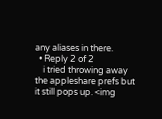any aliases in there.
  • Reply 2 of 2
    i tried throwing away the appleshare prefs but it still pops up. <img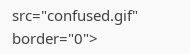src="confused.gif" border="0">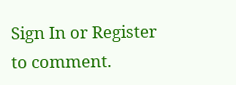Sign In or Register to comment.